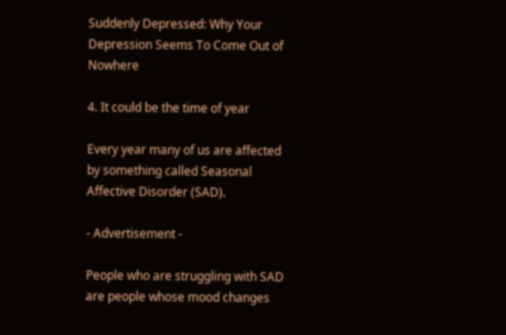Suddenly Depressed: Why Your Depression Seems To Come Out of Nowhere

4. It could be the time of year

Every year many of us are affected by something called Seasonal Affective Disorder (SAD).

- Advertisement -

People who are struggling with SAD are people whose mood changes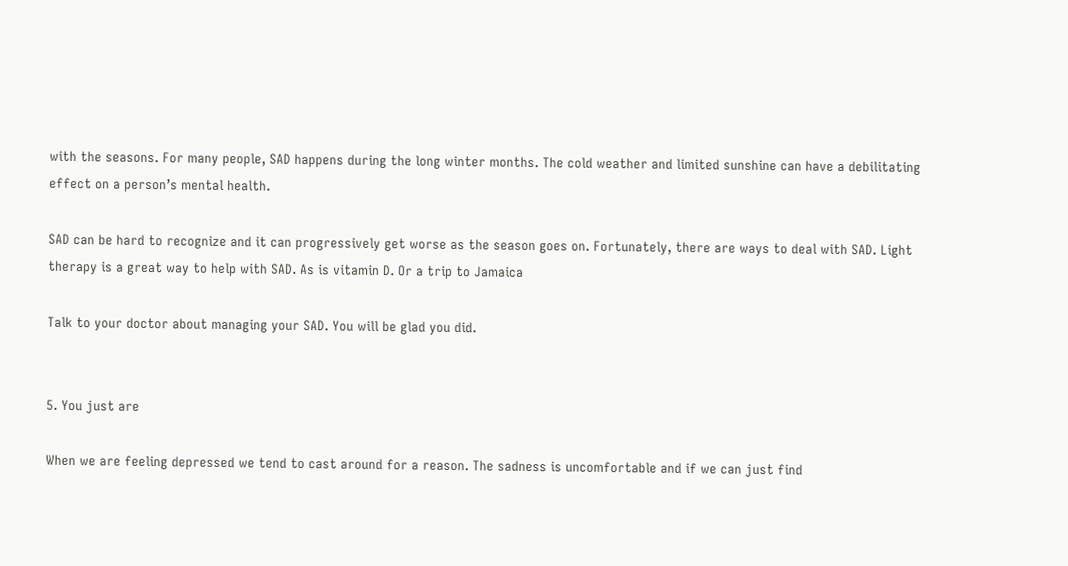with the seasons. For many people, SAD happens during the long winter months. The cold weather and limited sunshine can have a debilitating effect on a person’s mental health.

SAD can be hard to recognize and it can progressively get worse as the season goes on. Fortunately, there are ways to deal with SAD. Light therapy is a great way to help with SAD. As is vitamin D. Or a trip to Jamaica

Talk to your doctor about managing your SAD. You will be glad you did.


5. You just are

When we are feeling depressed we tend to cast around for a reason. The sadness is uncomfortable and if we can just find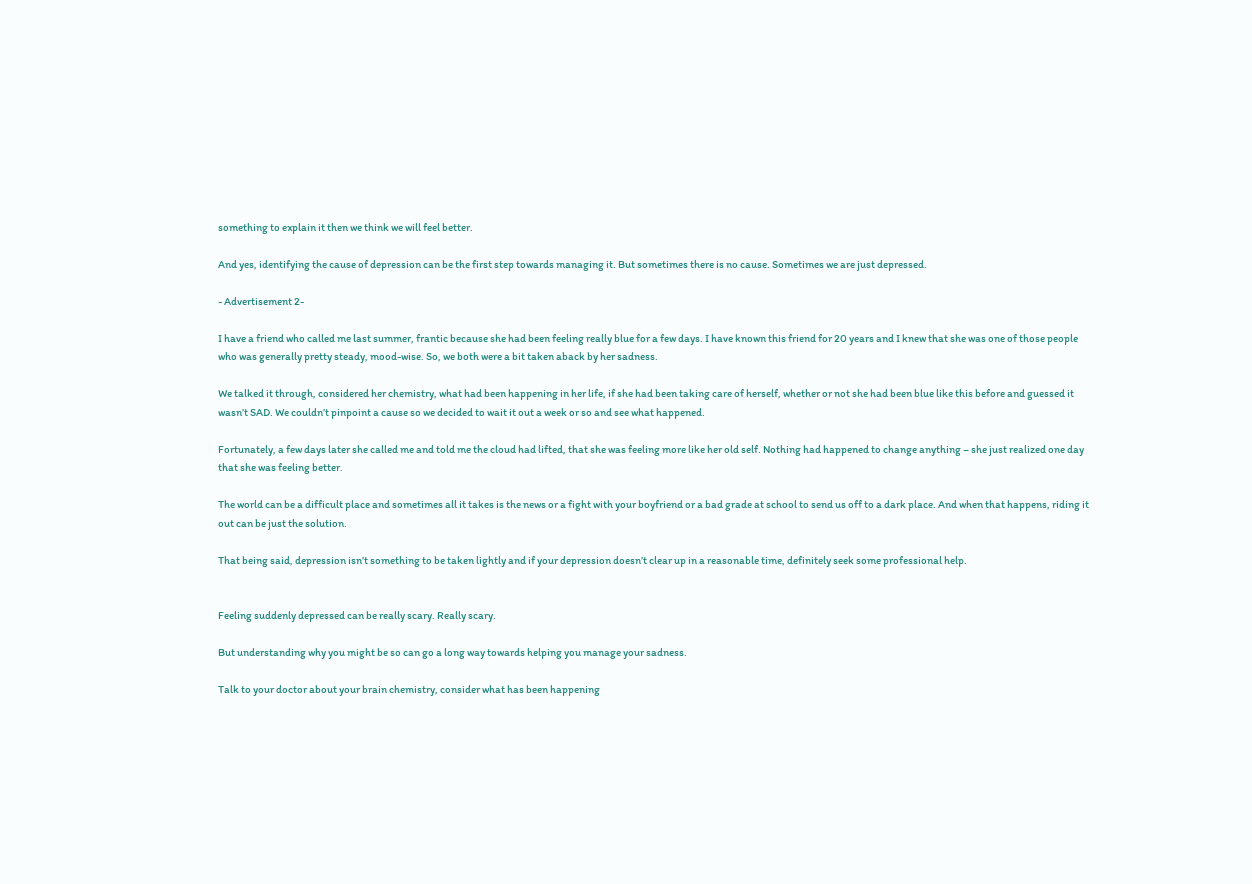something to explain it then we think we will feel better.

And yes, identifying the cause of depression can be the first step towards managing it. But sometimes there is no cause. Sometimes we are just depressed.

- Advertisement 2-

I have a friend who called me last summer, frantic because she had been feeling really blue for a few days. I have known this friend for 20 years and I knew that she was one of those people who was generally pretty steady, mood-wise. So, we both were a bit taken aback by her sadness.

We talked it through, considered her chemistry, what had been happening in her life, if she had been taking care of herself, whether or not she had been blue like this before and guessed it wasn’t SAD. We couldn’t pinpoint a cause so we decided to wait it out a week or so and see what happened.

Fortunately, a few days later she called me and told me the cloud had lifted, that she was feeling more like her old self. Nothing had happened to change anything – she just realized one day that she was feeling better.

The world can be a difficult place and sometimes all it takes is the news or a fight with your boyfriend or a bad grade at school to send us off to a dark place. And when that happens, riding it out can be just the solution.

That being said, depression isn’t something to be taken lightly and if your depression doesn’t clear up in a reasonable time, definitely seek some professional help.


Feeling suddenly depressed can be really scary. Really scary.

But understanding why you might be so can go a long way towards helping you manage your sadness.

Talk to your doctor about your brain chemistry, consider what has been happening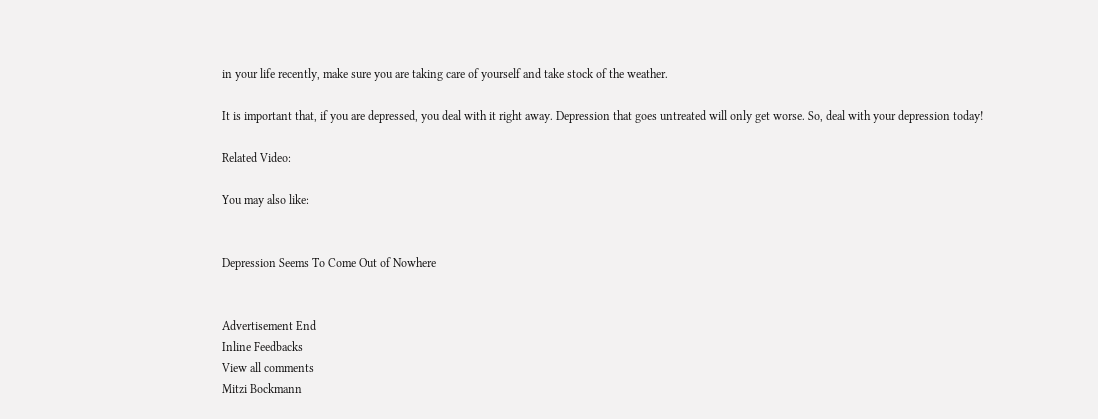in your life recently, make sure you are taking care of yourself and take stock of the weather.

It is important that, if you are depressed, you deal with it right away. Depression that goes untreated will only get worse. So, deal with your depression today!

Related Video:

You may also like:


Depression Seems To Come Out of Nowhere


Advertisement End
Inline Feedbacks
View all comments
Mitzi Bockmann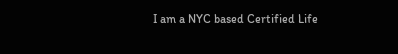I am a NYC based Certified Life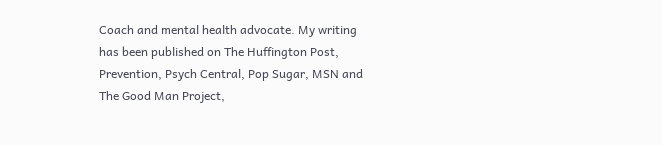Coach and mental health advocate. My writing has been published on The Huffington Post, Prevention, Psych Central, Pop Sugar, MSN and The Good Man Project,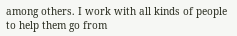among others. I work with all kinds of people to help them go from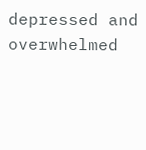depressed and overwhelmed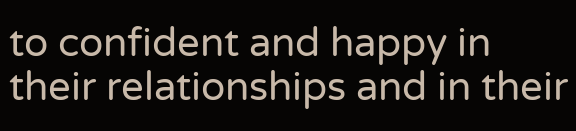to confident and happy in their relationships and in their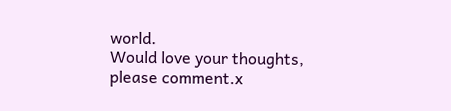world.
Would love your thoughts, please comment.x